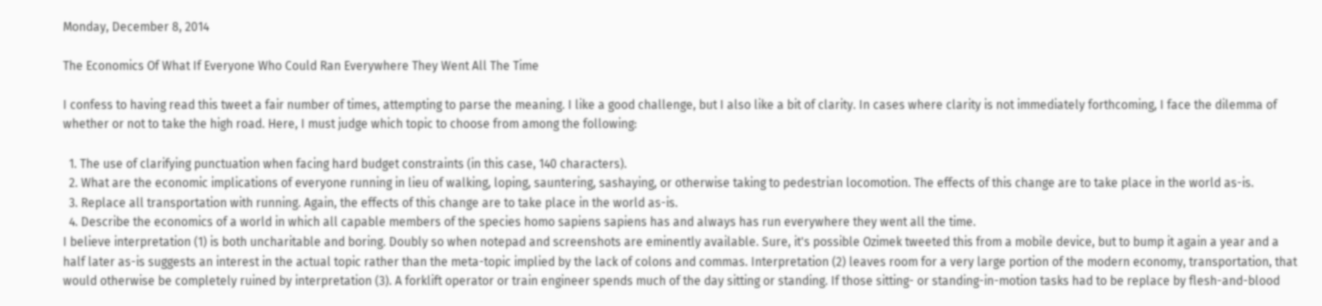Monday, December 8, 2014

The Economics Of What If Everyone Who Could Ran Everywhere They Went All The Time

I confess to having read this tweet a fair number of times, attempting to parse the meaning. I like a good challenge, but I also like a bit of clarity. In cases where clarity is not immediately forthcoming, I face the dilemma of whether or not to take the high road. Here, I must judge which topic to choose from among the following:

  1. The use of clarifying punctuation when facing hard budget constraints (in this case, 140 characters).
  2. What are the economic implications of everyone running in lieu of walking, loping, sauntering, sashaying, or otherwise taking to pedestrian locomotion. The effects of this change are to take place in the world as-is.
  3. Replace all transportation with running. Again, the effects of this change are to take place in the world as-is.
  4. Describe the economics of a world in which all capable members of the species homo sapiens sapiens has and always has run everywhere they went all the time.
I believe interpretation (1) is both uncharitable and boring. Doubly so when notepad and screenshots are eminently available. Sure, it's possible Ozimek tweeted this from a mobile device, but to bump it again a year and a half later as-is suggests an interest in the actual topic rather than the meta-topic implied by the lack of colons and commas. Interpretation (2) leaves room for a very large portion of the modern economy, transportation, that would otherwise be completely ruined by interpretation (3). A forklift operator or train engineer spends much of the day sitting or standing. If those sitting- or standing-in-motion tasks had to be replace by flesh-and-blood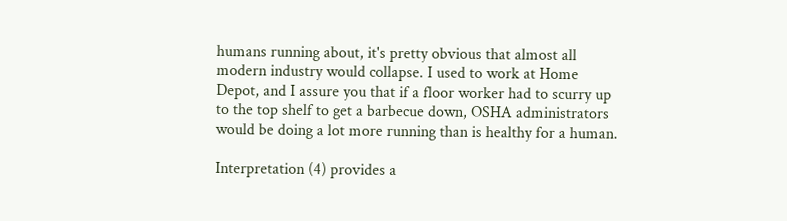humans running about, it's pretty obvious that almost all modern industry would collapse. I used to work at Home Depot, and I assure you that if a floor worker had to scurry up to the top shelf to get a barbecue down, OSHA administrators would be doing a lot more running than is healthy for a human.

Interpretation (4) provides a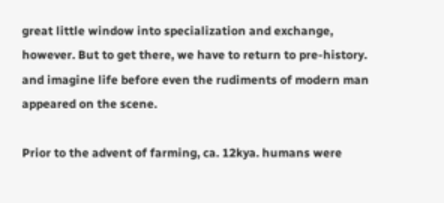great little window into specialization and exchange, however. But to get there, we have to return to pre-history. and imagine life before even the rudiments of modern man appeared on the scene.

Prior to the advent of farming, ca. 12kya. humans were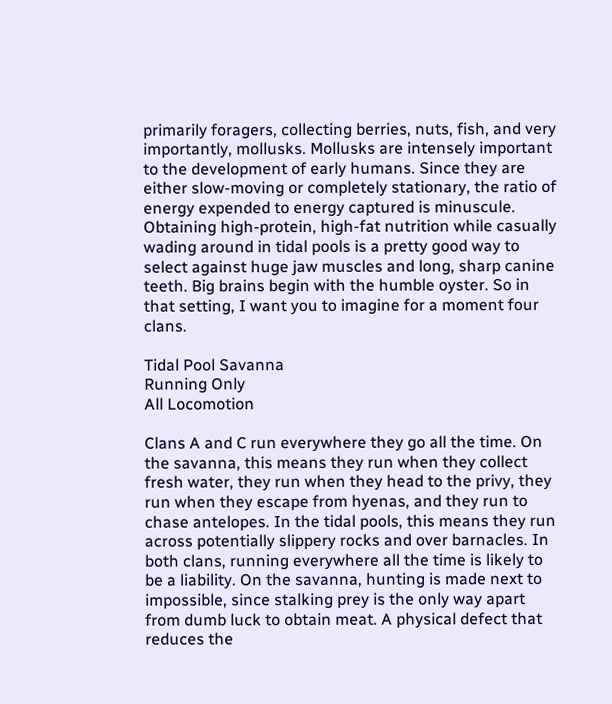primarily foragers, collecting berries, nuts, fish, and very importantly, mollusks. Mollusks are intensely important to the development of early humans. Since they are either slow-moving or completely stationary, the ratio of energy expended to energy captured is minuscule. Obtaining high-protein, high-fat nutrition while casually wading around in tidal pools is a pretty good way to select against huge jaw muscles and long, sharp canine teeth. Big brains begin with the humble oyster. So in that setting, I want you to imagine for a moment four clans.

Tidal Pool Savanna
Running Only
All Locomotion

Clans A and C run everywhere they go all the time. On the savanna, this means they run when they collect fresh water, they run when they head to the privy, they run when they escape from hyenas, and they run to chase antelopes. In the tidal pools, this means they run across potentially slippery rocks and over barnacles. In both clans, running everywhere all the time is likely to be a liability. On the savanna, hunting is made next to impossible, since stalking prey is the only way apart from dumb luck to obtain meat. A physical defect that reduces the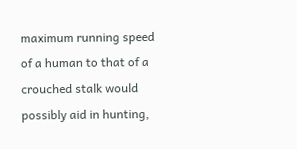maximum running speed of a human to that of a crouched stalk would possibly aid in hunting,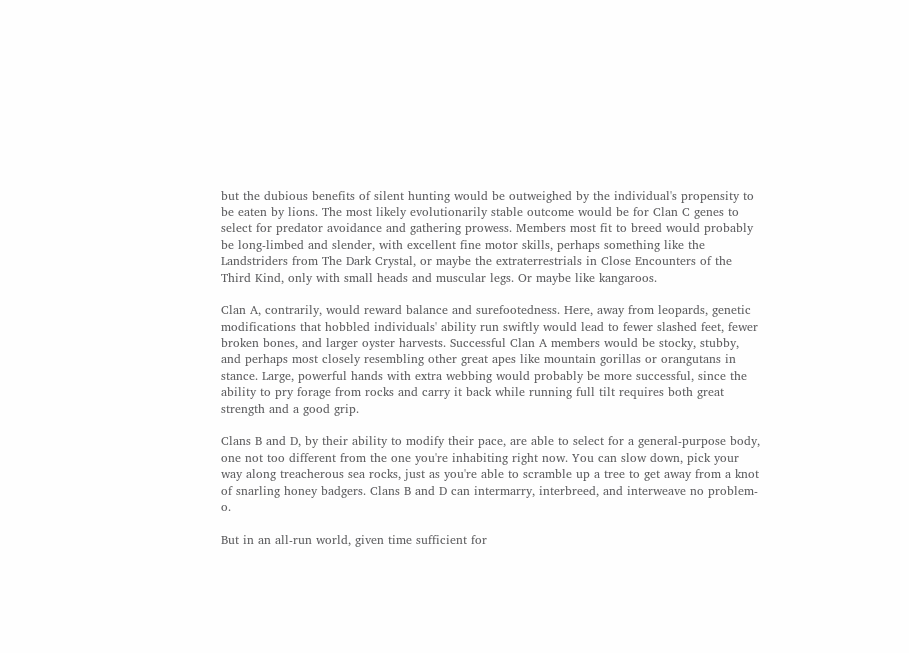but the dubious benefits of silent hunting would be outweighed by the individual's propensity to be eaten by lions. The most likely evolutionarily stable outcome would be for Clan C genes to select for predator avoidance and gathering prowess. Members most fit to breed would probably be long-limbed and slender, with excellent fine motor skills, perhaps something like the Landstriders from The Dark Crystal, or maybe the extraterrestrials in Close Encounters of the Third Kind, only with small heads and muscular legs. Or maybe like kangaroos.

Clan A, contrarily, would reward balance and surefootedness. Here, away from leopards, genetic modifications that hobbled individuals' ability run swiftly would lead to fewer slashed feet, fewer broken bones, and larger oyster harvests. Successful Clan A members would be stocky, stubby, and perhaps most closely resembling other great apes like mountain gorillas or orangutans in stance. Large, powerful hands with extra webbing would probably be more successful, since the ability to pry forage from rocks and carry it back while running full tilt requires both great strength and a good grip.

Clans B and D, by their ability to modify their pace, are able to select for a general-purpose body, one not too different from the one you're inhabiting right now. You can slow down, pick your way along treacherous sea rocks, just as you're able to scramble up a tree to get away from a knot of snarling honey badgers. Clans B and D can intermarry, interbreed, and interweave no problem-o.

But in an all-run world, given time sufficient for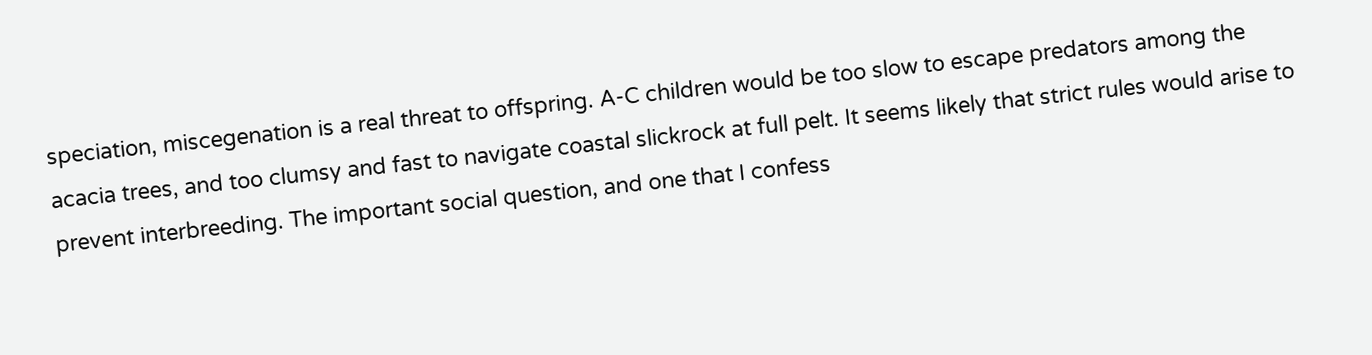speciation, miscegenation is a real threat to offspring. A-C children would be too slow to escape predators among the acacia trees, and too clumsy and fast to navigate coastal slickrock at full pelt. It seems likely that strict rules would arise to prevent interbreeding. The important social question, and one that I confess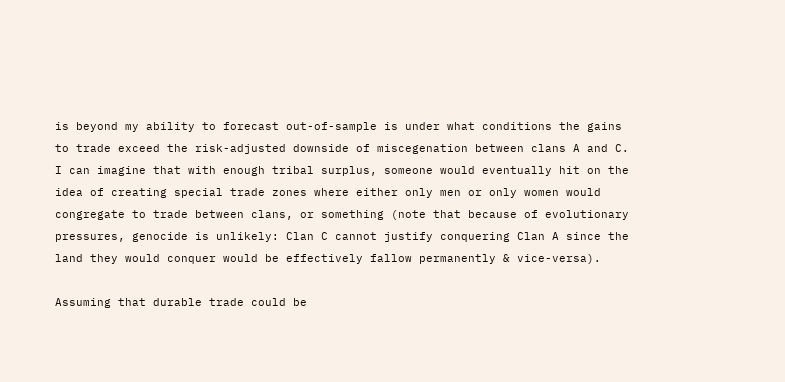is beyond my ability to forecast out-of-sample is under what conditions the gains to trade exceed the risk-adjusted downside of miscegenation between clans A and C. I can imagine that with enough tribal surplus, someone would eventually hit on the idea of creating special trade zones where either only men or only women would congregate to trade between clans, or something (note that because of evolutionary pressures, genocide is unlikely: Clan C cannot justify conquering Clan A since the land they would conquer would be effectively fallow permanently & vice-versa).

Assuming that durable trade could be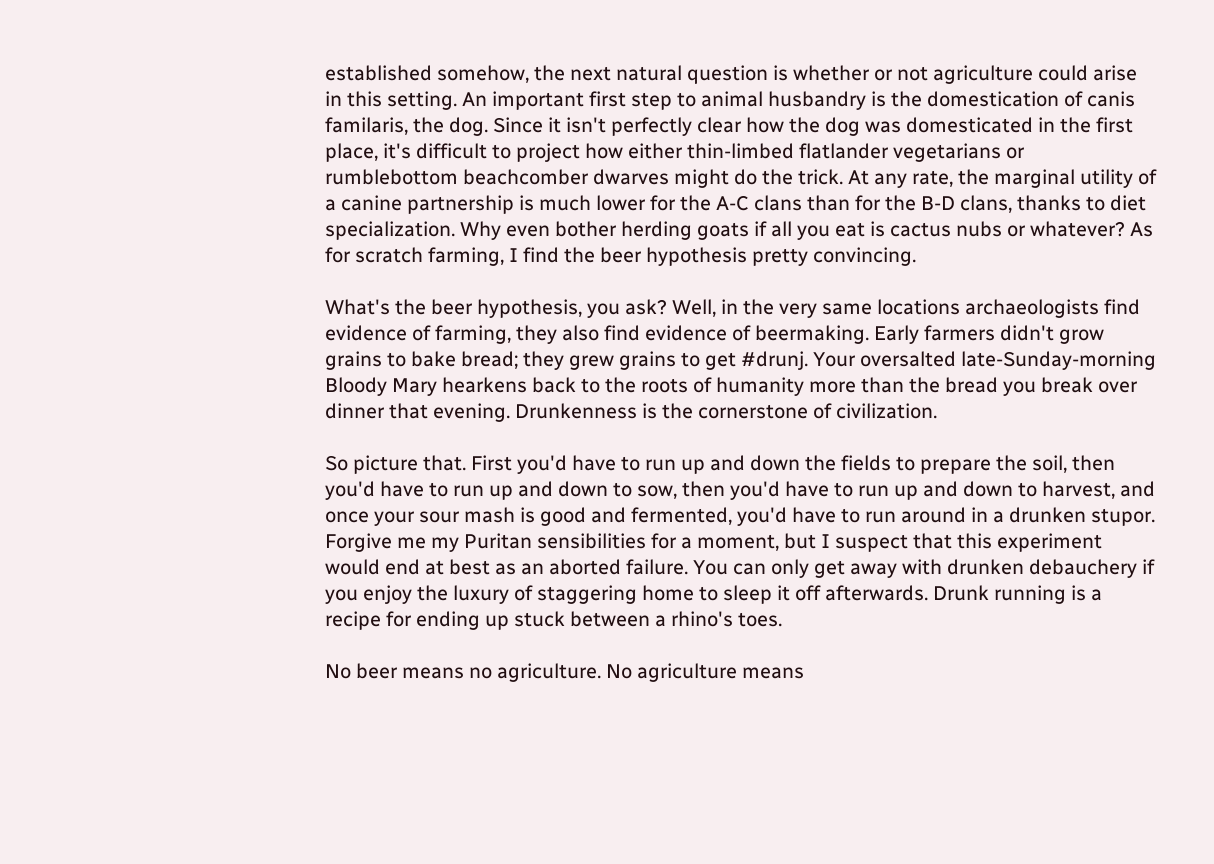established somehow, the next natural question is whether or not agriculture could arise in this setting. An important first step to animal husbandry is the domestication of canis familaris, the dog. Since it isn't perfectly clear how the dog was domesticated in the first place, it's difficult to project how either thin-limbed flatlander vegetarians or rumblebottom beachcomber dwarves might do the trick. At any rate, the marginal utility of a canine partnership is much lower for the A-C clans than for the B-D clans, thanks to diet specialization. Why even bother herding goats if all you eat is cactus nubs or whatever? As for scratch farming, I find the beer hypothesis pretty convincing.

What's the beer hypothesis, you ask? Well, in the very same locations archaeologists find evidence of farming, they also find evidence of beermaking. Early farmers didn't grow grains to bake bread; they grew grains to get #drunj. Your oversalted late-Sunday-morning Bloody Mary hearkens back to the roots of humanity more than the bread you break over dinner that evening. Drunkenness is the cornerstone of civilization.

So picture that. First you'd have to run up and down the fields to prepare the soil, then you'd have to run up and down to sow, then you'd have to run up and down to harvest, and once your sour mash is good and fermented, you'd have to run around in a drunken stupor. Forgive me my Puritan sensibilities for a moment, but I suspect that this experiment would end at best as an aborted failure. You can only get away with drunken debauchery if you enjoy the luxury of staggering home to sleep it off afterwards. Drunk running is a recipe for ending up stuck between a rhino's toes.

No beer means no agriculture. No agriculture means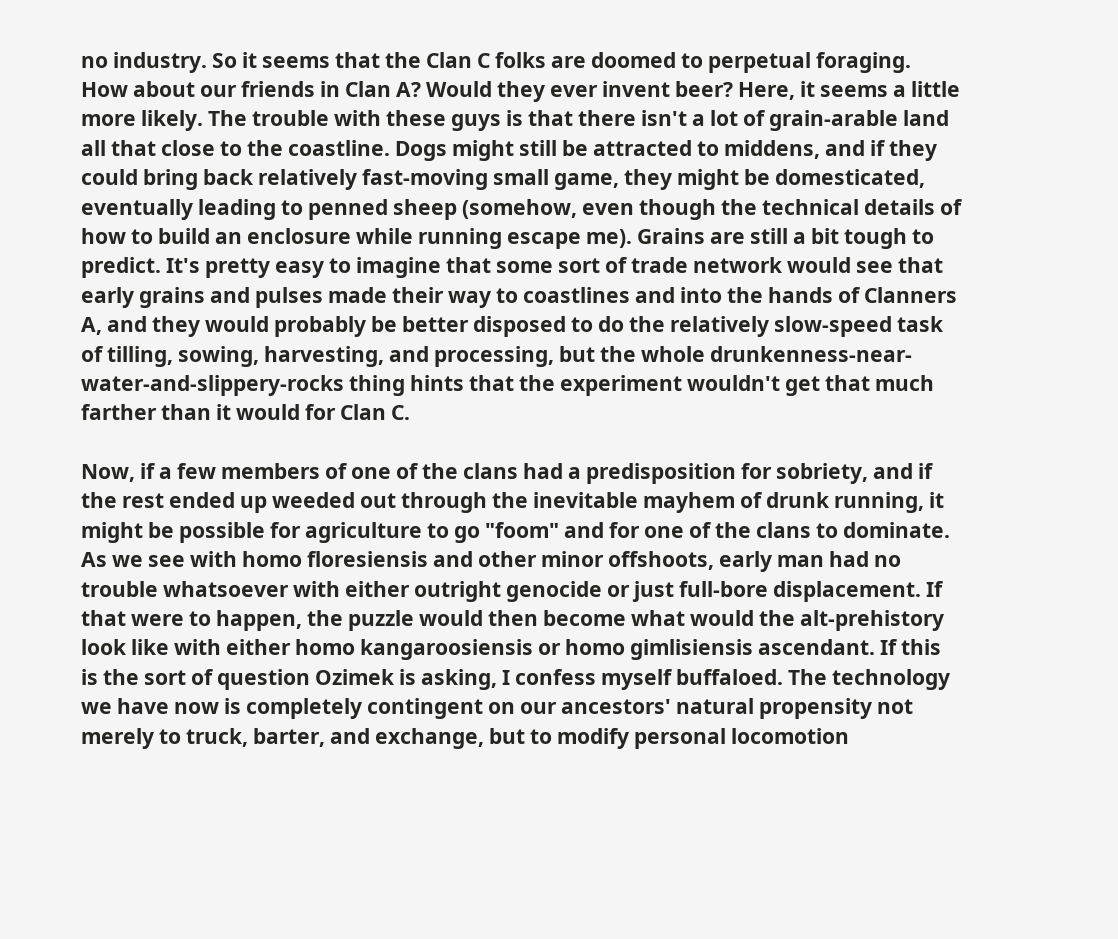no industry. So it seems that the Clan C folks are doomed to perpetual foraging. How about our friends in Clan A? Would they ever invent beer? Here, it seems a little more likely. The trouble with these guys is that there isn't a lot of grain-arable land all that close to the coastline. Dogs might still be attracted to middens, and if they could bring back relatively fast-moving small game, they might be domesticated, eventually leading to penned sheep (somehow, even though the technical details of how to build an enclosure while running escape me). Grains are still a bit tough to predict. It's pretty easy to imagine that some sort of trade network would see that early grains and pulses made their way to coastlines and into the hands of Clanners A, and they would probably be better disposed to do the relatively slow-speed task of tilling, sowing, harvesting, and processing, but the whole drunkenness-near-water-and-slippery-rocks thing hints that the experiment wouldn't get that much farther than it would for Clan C.

Now, if a few members of one of the clans had a predisposition for sobriety, and if the rest ended up weeded out through the inevitable mayhem of drunk running, it might be possible for agriculture to go "foom" and for one of the clans to dominate. As we see with homo floresiensis and other minor offshoots, early man had no trouble whatsoever with either outright genocide or just full-bore displacement. If that were to happen, the puzzle would then become what would the alt-prehistory look like with either homo kangaroosiensis or homo gimlisiensis ascendant. If this is the sort of question Ozimek is asking, I confess myself buffaloed. The technology we have now is completely contingent on our ancestors' natural propensity not merely to truck, barter, and exchange, but to modify personal locomotion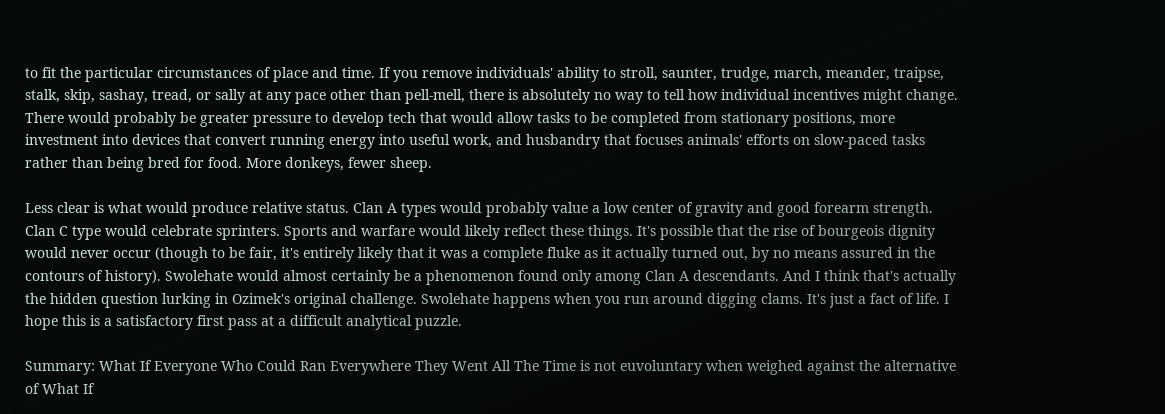to fit the particular circumstances of place and time. If you remove individuals' ability to stroll, saunter, trudge, march, meander, traipse, stalk, skip, sashay, tread, or sally at any pace other than pell-mell, there is absolutely no way to tell how individual incentives might change. There would probably be greater pressure to develop tech that would allow tasks to be completed from stationary positions, more investment into devices that convert running energy into useful work, and husbandry that focuses animals' efforts on slow-paced tasks rather than being bred for food. More donkeys, fewer sheep.

Less clear is what would produce relative status. Clan A types would probably value a low center of gravity and good forearm strength. Clan C type would celebrate sprinters. Sports and warfare would likely reflect these things. It's possible that the rise of bourgeois dignity would never occur (though to be fair, it's entirely likely that it was a complete fluke as it actually turned out, by no means assured in the contours of history). Swolehate would almost certainly be a phenomenon found only among Clan A descendants. And I think that's actually the hidden question lurking in Ozimek's original challenge. Swolehate happens when you run around digging clams. It's just a fact of life. I hope this is a satisfactory first pass at a difficult analytical puzzle.

Summary: What If Everyone Who Could Ran Everywhere They Went All The Time is not euvoluntary when weighed against the alternative of What If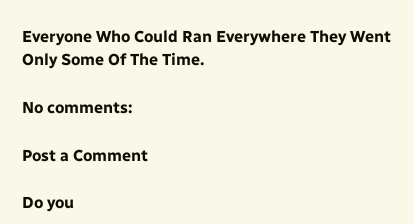Everyone Who Could Ran Everywhere They Went Only Some Of The Time.

No comments:

Post a Comment

Do you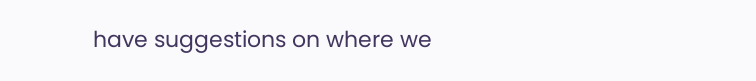have suggestions on where we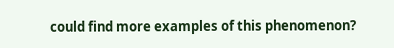could find more examples of this phenomenon?